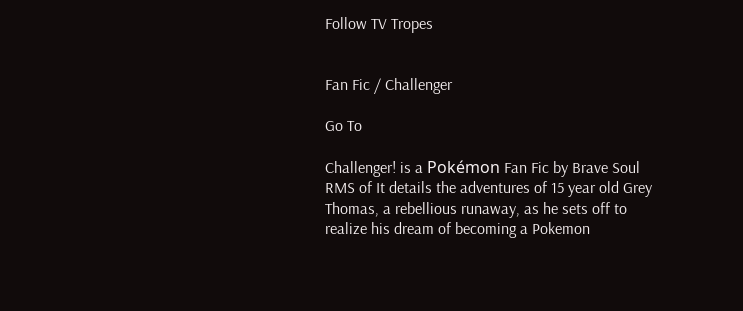Follow TV Tropes


Fan Fic / Challenger

Go To

Challenger! is a Pokémon Fan Fic by Brave Soul RMS of It details the adventures of 15 year old Grey Thomas, a rebellious runaway, as he sets off to realize his dream of becoming a Pokemon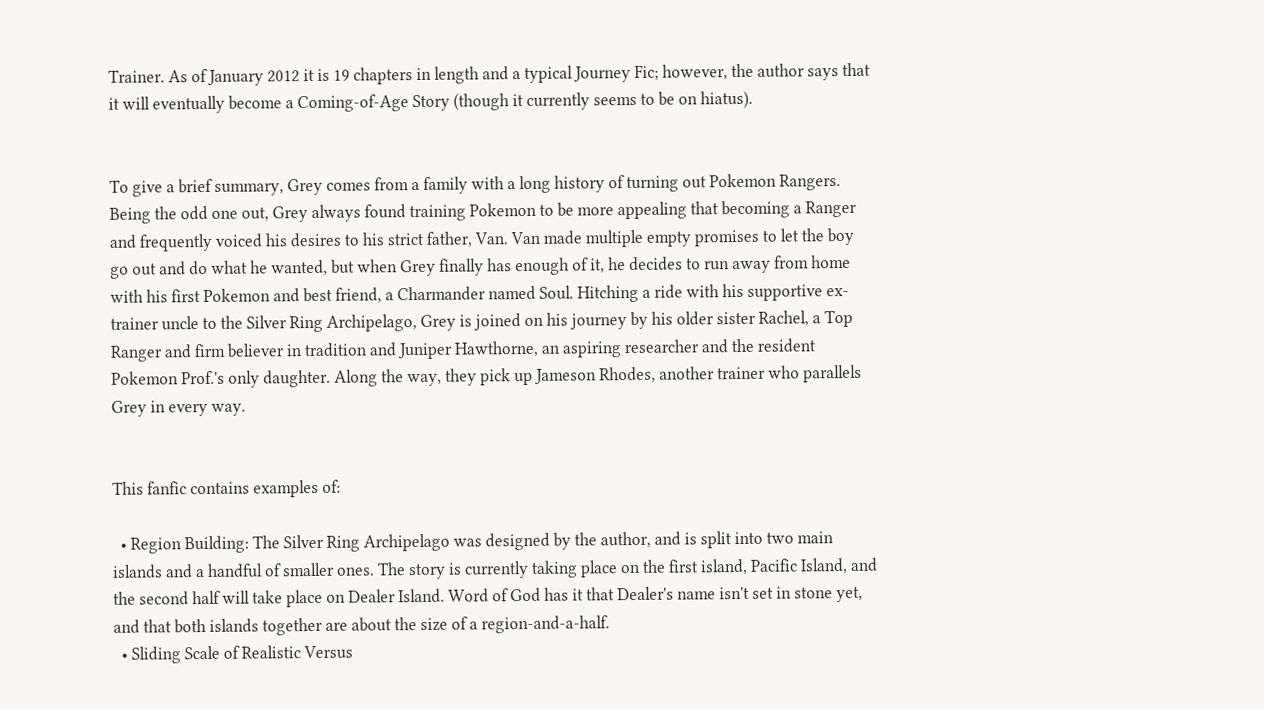Trainer. As of January 2012 it is 19 chapters in length and a typical Journey Fic; however, the author says that it will eventually become a Coming-of-Age Story (though it currently seems to be on hiatus).


To give a brief summary, Grey comes from a family with a long history of turning out Pokemon Rangers. Being the odd one out, Grey always found training Pokemon to be more appealing that becoming a Ranger and frequently voiced his desires to his strict father, Van. Van made multiple empty promises to let the boy go out and do what he wanted, but when Grey finally has enough of it, he decides to run away from home with his first Pokemon and best friend, a Charmander named Soul. Hitching a ride with his supportive ex-trainer uncle to the Silver Ring Archipelago, Grey is joined on his journey by his older sister Rachel, a Top Ranger and firm believer in tradition and Juniper Hawthorne, an aspiring researcher and the resident Pokemon Prof.'s only daughter. Along the way, they pick up Jameson Rhodes, another trainer who parallels Grey in every way.


This fanfic contains examples of:

  • Region Building: The Silver Ring Archipelago was designed by the author, and is split into two main islands and a handful of smaller ones. The story is currently taking place on the first island, Pacific Island, and the second half will take place on Dealer Island. Word of God has it that Dealer's name isn't set in stone yet, and that both islands together are about the size of a region-and-a-half.
  • Sliding Scale of Realistic Versus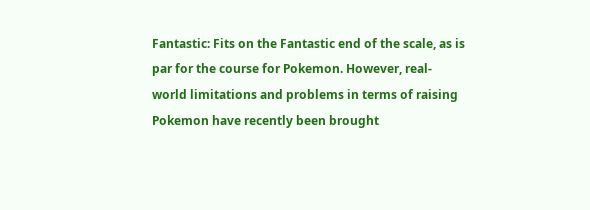Fantastic: Fits on the Fantastic end of the scale, as is par for the course for Pokemon. However, real-world limitations and problems in terms of raising Pokemon have recently been brought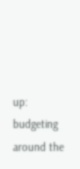up: budgeting around the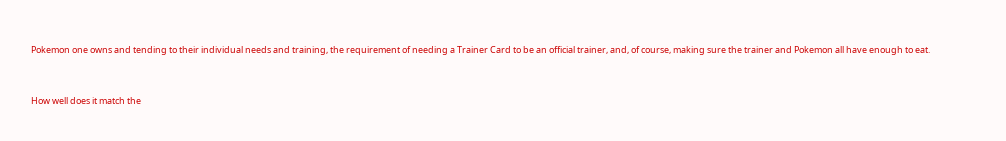Pokemon one owns and tending to their individual needs and training, the requirement of needing a Trainer Card to be an official trainer, and, of course, making sure the trainer and Pokemon all have enough to eat.


How well does it match the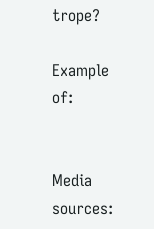trope?

Example of:


Media sources: